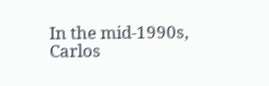In the mid-1990s, Carlos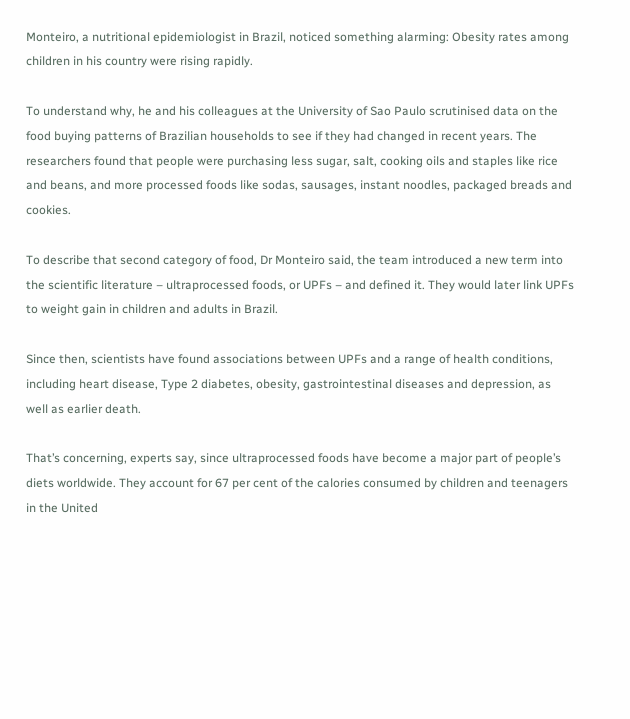Monteiro, a nutritional epidemiologist in Brazil, noticed something alarming: Obesity rates among children in his country were rising rapidly.

To understand why, he and his colleagues at the University of Sao Paulo scrutinised data on the food buying patterns of Brazilian households to see if they had changed in recent years. The researchers found that people were purchasing less sugar, salt, cooking oils and staples like rice and beans, and more processed foods like sodas, sausages, instant noodles, packaged breads and cookies.

To describe that second category of food, Dr Monteiro said, the team introduced a new term into the scientific literature – ultraprocessed foods, or UPFs – and defined it. They would later link UPFs to weight gain in children and adults in Brazil.

Since then, scientists have found associations between UPFs and a range of health conditions, including heart disease, Type 2 diabetes, obesity, gastrointestinal diseases and depression, as well as earlier death.

That’s concerning, experts say, since ultraprocessed foods have become a major part of people’s diets worldwide. They account for 67 per cent of the calories consumed by children and teenagers in the United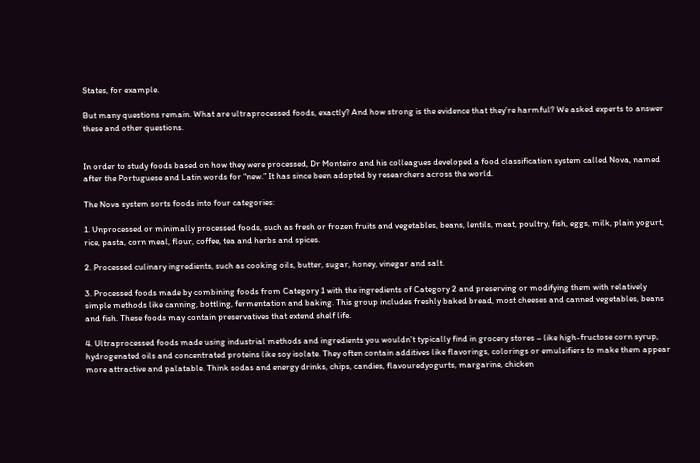States, for example.

But many questions remain. What are ultraprocessed foods, exactly? And how strong is the evidence that they’re harmful? We asked experts to answer these and other questions.


In order to study foods based on how they were processed, Dr Monteiro and his colleagues developed a food classification system called Nova, named after the Portuguese and Latin words for “new.” It has since been adopted by researchers across the world.

The Nova system sorts foods into four categories:

1. Unprocessed or minimally processed foods, such as fresh or frozen fruits and vegetables, beans, lentils, meat, poultry, fish, eggs, milk, plain yogurt, rice, pasta, corn meal, flour, coffee, tea and herbs and spices.

2. Processed culinary ingredients, such as cooking oils, butter, sugar, honey, vinegar and salt.

3. Processed foods made by combining foods from Category 1 with the ingredients of Category 2 and preserving or modifying them with relatively simple methods like canning, bottling, fermentation and baking. This group includes freshly baked bread, most cheeses and canned vegetables, beans and fish. These foods may contain preservatives that extend shelf life.

4. Ultraprocessed foods made using industrial methods and ingredients you wouldn’t typically find in grocery stores – like high-fructose corn syrup, hydrogenated oils and concentrated proteins like soy isolate. They often contain additives like flavorings, colorings or emulsifiers to make them appear more attractive and palatable. Think sodas and energy drinks, chips, candies, flavouredyogurts, margarine, chicken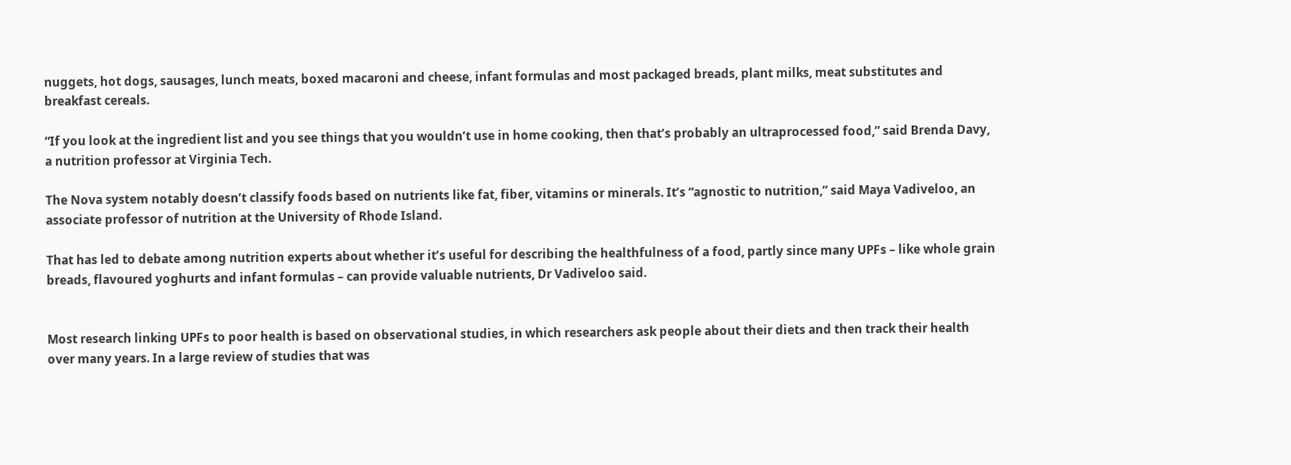nuggets, hot dogs, sausages, lunch meats, boxed macaroni and cheese, infant formulas and most packaged breads, plant milks, meat substitutes and breakfast cereals.

“If you look at the ingredient list and you see things that you wouldn’t use in home cooking, then that’s probably an ultraprocessed food,” said Brenda Davy, a nutrition professor at Virginia Tech.

The Nova system notably doesn’t classify foods based on nutrients like fat, fiber, vitamins or minerals. It’s “agnostic to nutrition,” said Maya Vadiveloo, an associate professor of nutrition at the University of Rhode Island.

That has led to debate among nutrition experts about whether it’s useful for describing the healthfulness of a food, partly since many UPFs – like whole grain breads, flavoured yoghurts and infant formulas – can provide valuable nutrients, Dr Vadiveloo said.


Most research linking UPFs to poor health is based on observational studies, in which researchers ask people about their diets and then track their health over many years. In a large review of studies that was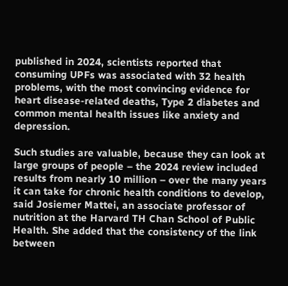published in 2024, scientists reported that consuming UPFs was associated with 32 health problems, with the most convincing evidence for heart disease-related deaths, Type 2 diabetes and common mental health issues like anxiety and depression.

Such studies are valuable, because they can look at large groups of people – the 2024 review included results from nearly 10 million – over the many years it can take for chronic health conditions to develop, said Josiemer Mattei, an associate professor of nutrition at the Harvard TH Chan School of Public Health. She added that the consistency of the link between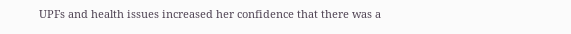UPFs and health issues increased her confidence that there was a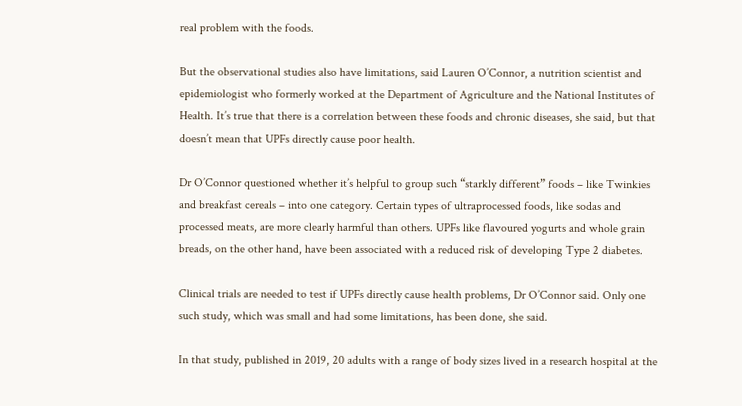real problem with the foods.

But the observational studies also have limitations, said Lauren O’Connor, a nutrition scientist and epidemiologist who formerly worked at the Department of Agriculture and the National Institutes of Health. It’s true that there is a correlation between these foods and chronic diseases, she said, but that doesn’t mean that UPFs directly cause poor health.

Dr O’Connor questioned whether it’s helpful to group such “starkly different” foods – like Twinkies and breakfast cereals – into one category. Certain types of ultraprocessed foods, like sodas and processed meats, are more clearly harmful than others. UPFs like flavoured yogurts and whole grain breads, on the other hand, have been associated with a reduced risk of developing Type 2 diabetes.

Clinical trials are needed to test if UPFs directly cause health problems, Dr O’Connor said. Only one such study, which was small and had some limitations, has been done, she said.

In that study, published in 2019, 20 adults with a range of body sizes lived in a research hospital at the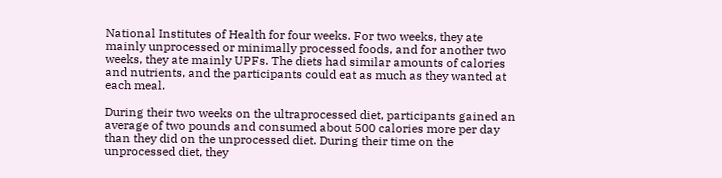National Institutes of Health for four weeks. For two weeks, they ate mainly unprocessed or minimally processed foods, and for another two weeks, they ate mainly UPFs. The diets had similar amounts of calories and nutrients, and the participants could eat as much as they wanted at each meal.

During their two weeks on the ultraprocessed diet, participants gained an average of two pounds and consumed about 500 calories more per day than they did on the unprocessed diet. During their time on the unprocessed diet, they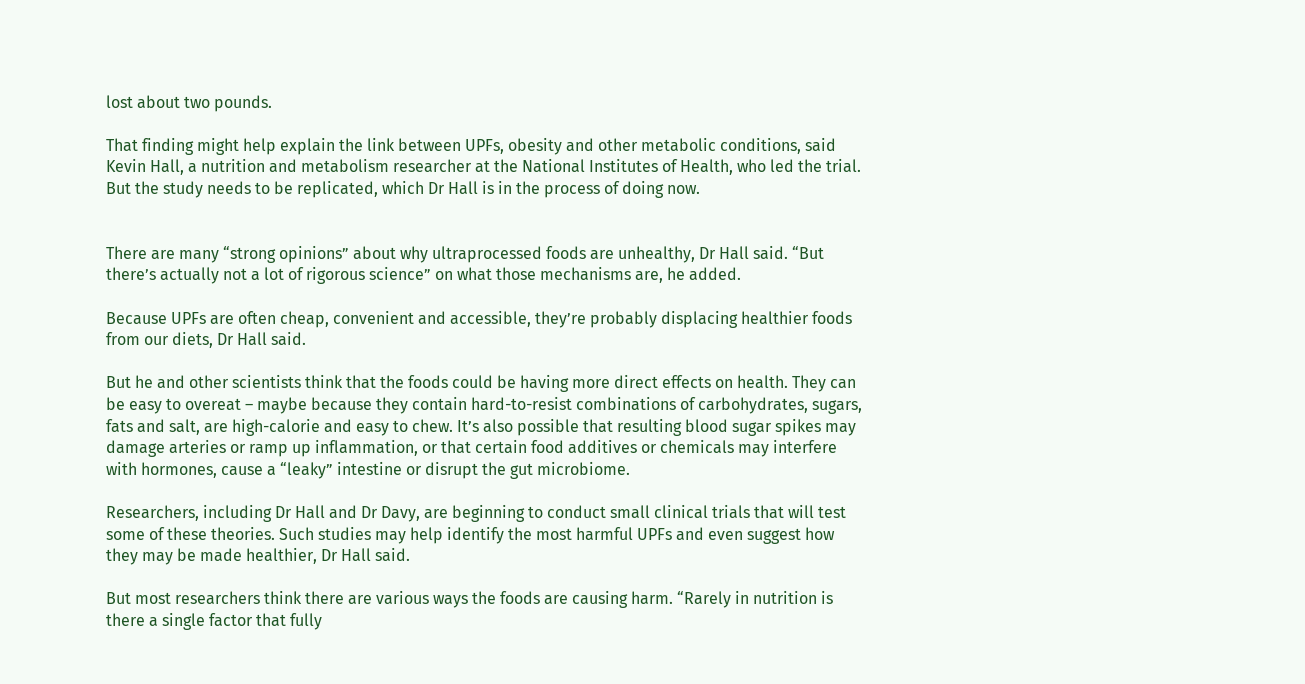lost about two pounds.

That finding might help explain the link between UPFs, obesity and other metabolic conditions, said Kevin Hall, a nutrition and metabolism researcher at the National Institutes of Health, who led the trial. But the study needs to be replicated, which Dr Hall is in the process of doing now.


There are many “strong opinions” about why ultraprocessed foods are unhealthy, Dr Hall said. “But there’s actually not a lot of rigorous science” on what those mechanisms are, he added.

Because UPFs are often cheap, convenient and accessible, they’re probably displacing healthier foods from our diets, Dr Hall said.

But he and other scientists think that the foods could be having more direct effects on health. They can be easy to overeat – maybe because they contain hard-to-resist combinations of carbohydrates, sugars, fats and salt, are high-calorie and easy to chew. It’s also possible that resulting blood sugar spikes may damage arteries or ramp up inflammation, or that certain food additives or chemicals may interfere with hormones, cause a “leaky” intestine or disrupt the gut microbiome.

Researchers, including Dr Hall and Dr Davy, are beginning to conduct small clinical trials that will test some of these theories. Such studies may help identify the most harmful UPFs and even suggest how they may be made healthier, Dr Hall said.

But most researchers think there are various ways the foods are causing harm. “Rarely in nutrition is there a single factor that fully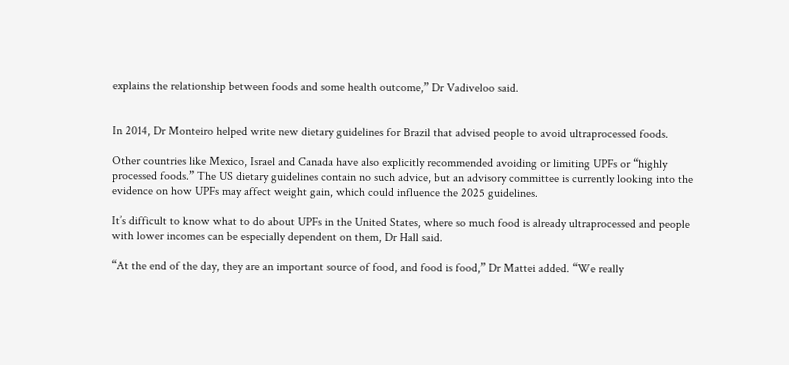explains the relationship between foods and some health outcome,” Dr Vadiveloo said.


In 2014, Dr Monteiro helped write new dietary guidelines for Brazil that advised people to avoid ultraprocessed foods.

Other countries like Mexico, Israel and Canada have also explicitly recommended avoiding or limiting UPFs or “highly processed foods.” The US dietary guidelines contain no such advice, but an advisory committee is currently looking into the evidence on how UPFs may affect weight gain, which could influence the 2025 guidelines.

It’s difficult to know what to do about UPFs in the United States, where so much food is already ultraprocessed and people with lower incomes can be especially dependent on them, Dr Hall said.

“At the end of the day, they are an important source of food, and food is food,” Dr Mattei added. “We really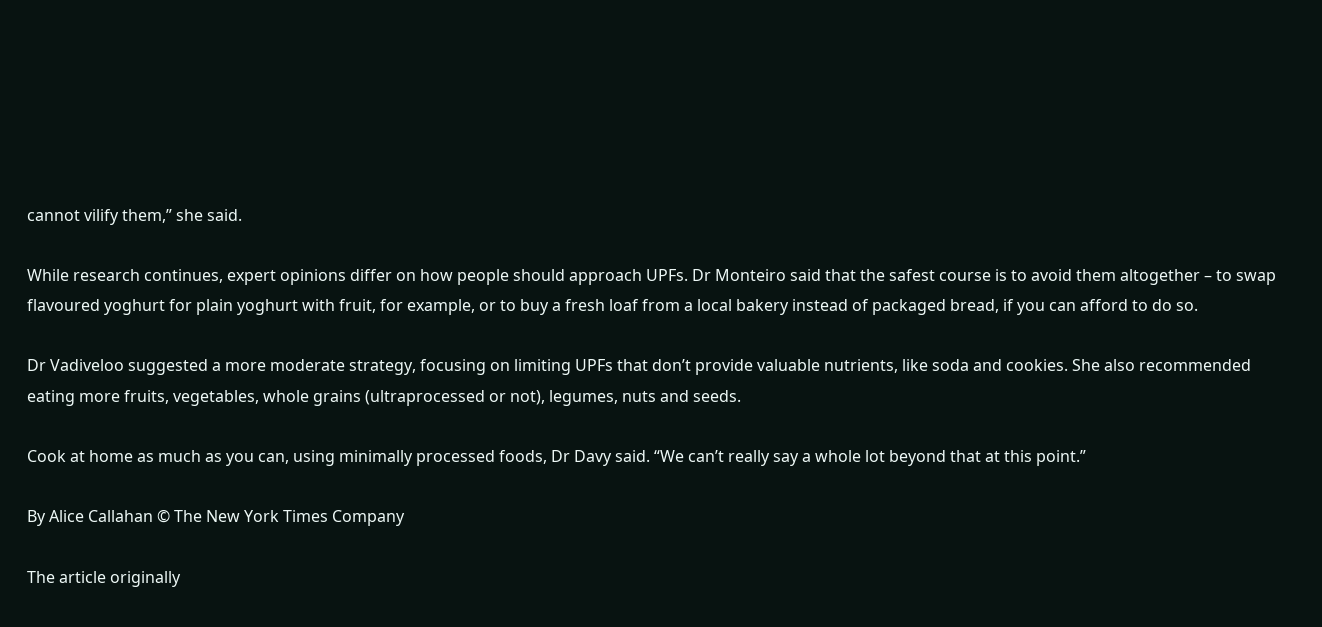cannot vilify them,” she said.

While research continues, expert opinions differ on how people should approach UPFs. Dr Monteiro said that the safest course is to avoid them altogether – to swap flavoured yoghurt for plain yoghurt with fruit, for example, or to buy a fresh loaf from a local bakery instead of packaged bread, if you can afford to do so.

Dr Vadiveloo suggested a more moderate strategy, focusing on limiting UPFs that don’t provide valuable nutrients, like soda and cookies. She also recommended eating more fruits, vegetables, whole grains (ultraprocessed or not), legumes, nuts and seeds.

Cook at home as much as you can, using minimally processed foods, Dr Davy said. “We can’t really say a whole lot beyond that at this point.”

By Alice Callahan © The New York Times Company

The article originally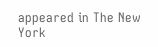appeared in The New York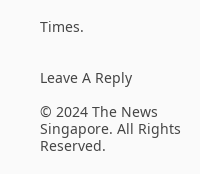Times.


Leave A Reply

© 2024 The News Singapore. All Rights Reserved.